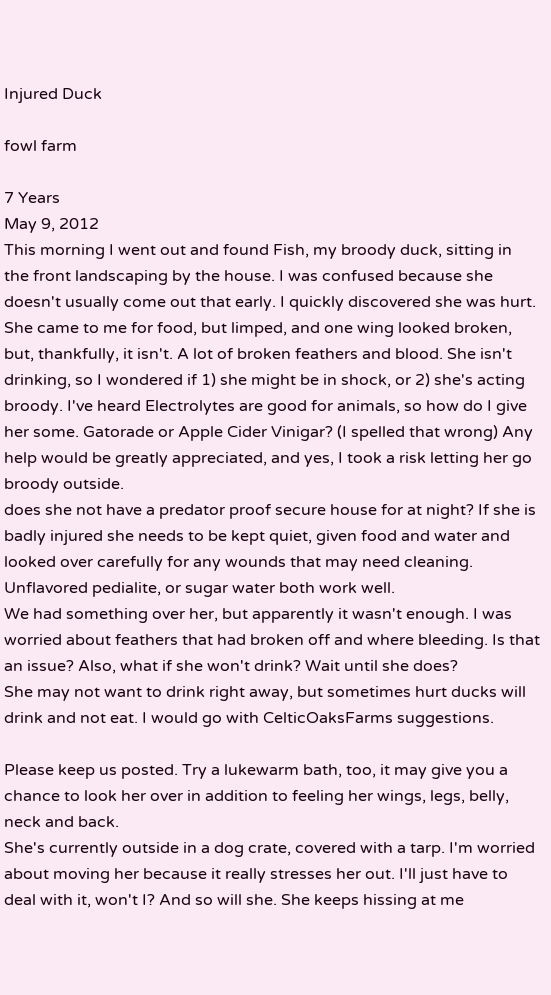Injured Duck

fowl farm

7 Years
May 9, 2012
This morning I went out and found Fish, my broody duck, sitting in the front landscaping by the house. I was confused because she doesn't usually come out that early. I quickly discovered she was hurt. She came to me for food, but limped, and one wing looked broken, but, thankfully, it isn't. A lot of broken feathers and blood. She isn't drinking, so I wondered if 1) she might be in shock, or 2) she's acting broody. I've heard Electrolytes are good for animals, so how do I give her some. Gatorade or Apple Cider Vinigar? (I spelled that wrong) Any help would be greatly appreciated, and yes, I took a risk letting her go broody outside.
does she not have a predator proof secure house for at night? If she is badly injured she needs to be kept quiet, given food and water and looked over carefully for any wounds that may need cleaning. Unflavored pedialite, or sugar water both work well.
We had something over her, but apparently it wasn't enough. I was worried about feathers that had broken off and where bleeding. Is that an issue? Also, what if she won't drink? Wait until she does?
She may not want to drink right away, but sometimes hurt ducks will drink and not eat. I would go with CelticOaksFarms suggestions.

Please keep us posted. Try a lukewarm bath, too, it may give you a chance to look her over in addition to feeling her wings, legs, belly, neck and back.
She's currently outside in a dog crate, covered with a tarp. I'm worried about moving her because it really stresses her out. I'll just have to deal with it, won't I? And so will she. She keeps hissing at me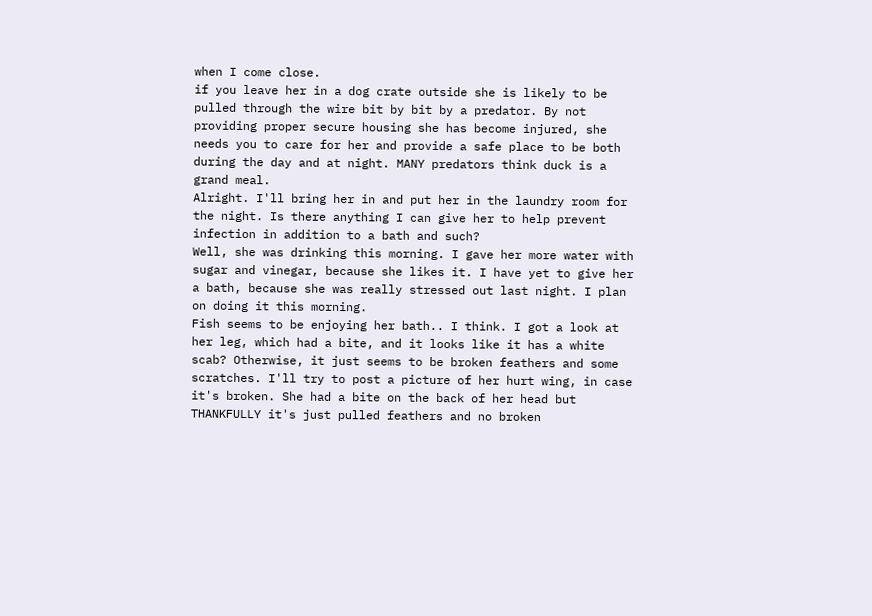when I come close.
if you leave her in a dog crate outside she is likely to be pulled through the wire bit by bit by a predator. By not providing proper secure housing she has become injured, she needs you to care for her and provide a safe place to be both during the day and at night. MANY predators think duck is a grand meal.
Alright. I'll bring her in and put her in the laundry room for the night. Is there anything I can give her to help prevent infection in addition to a bath and such?
Well, she was drinking this morning. I gave her more water with sugar and vinegar, because she likes it. I have yet to give her a bath, because she was really stressed out last night. I plan on doing it this morning.
Fish seems to be enjoying her bath.. I think. I got a look at her leg, which had a bite, and it looks like it has a white scab? Otherwise, it just seems to be broken feathers and some scratches. I'll try to post a picture of her hurt wing, in case it's broken. She had a bite on the back of her head but THANKFULLY it's just pulled feathers and no broken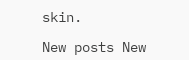skin.

New posts New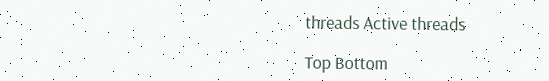threads Active threads

Top Bottom